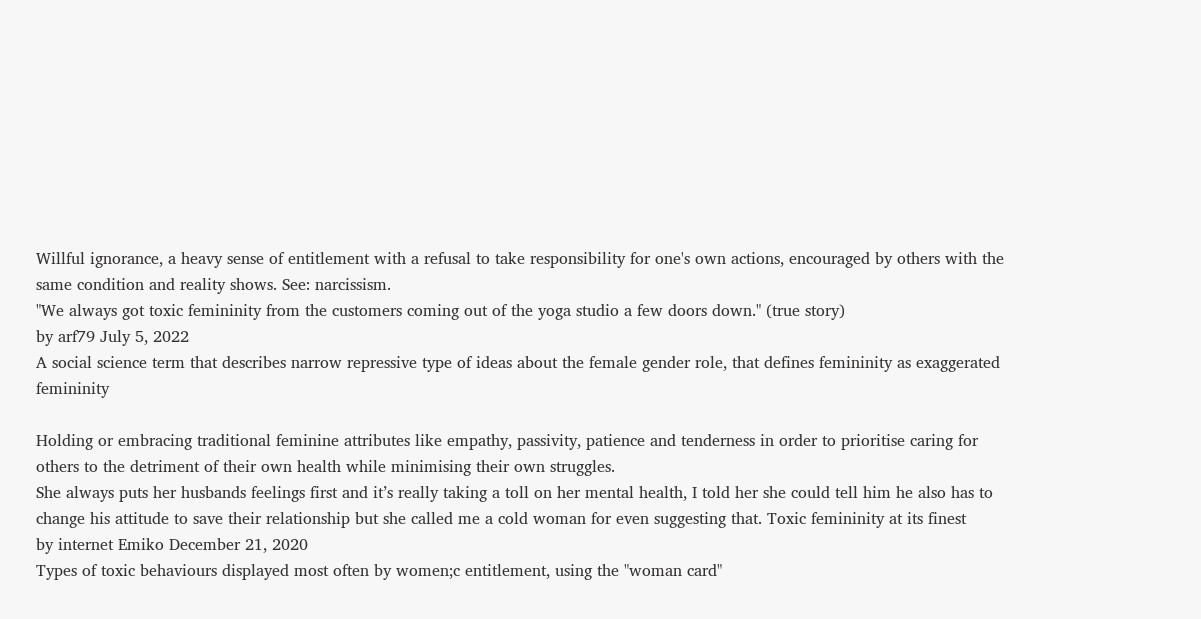Willful ignorance, a heavy sense of entitlement with a refusal to take responsibility for one's own actions, encouraged by others with the same condition and reality shows. See: narcissism.
"We always got toxic femininity from the customers coming out of the yoga studio a few doors down." (true story)
by arf79 July 5, 2022
A social science term that describes narrow repressive type of ideas about the female gender role, that defines femininity as exaggerated femininity

Holding or embracing traditional feminine attributes like empathy, passivity, patience and tenderness in order to prioritise caring for others to the detriment of their own health while minimising their own struggles.
She always puts her husbands feelings first and it’s really taking a toll on her mental health, I told her she could tell him he also has to change his attitude to save their relationship but she called me a cold woman for even suggesting that. Toxic femininity at its finest
by internet Emiko December 21, 2020
Types of toxic behaviours displayed most often by women;c entitlement, using the "woman card"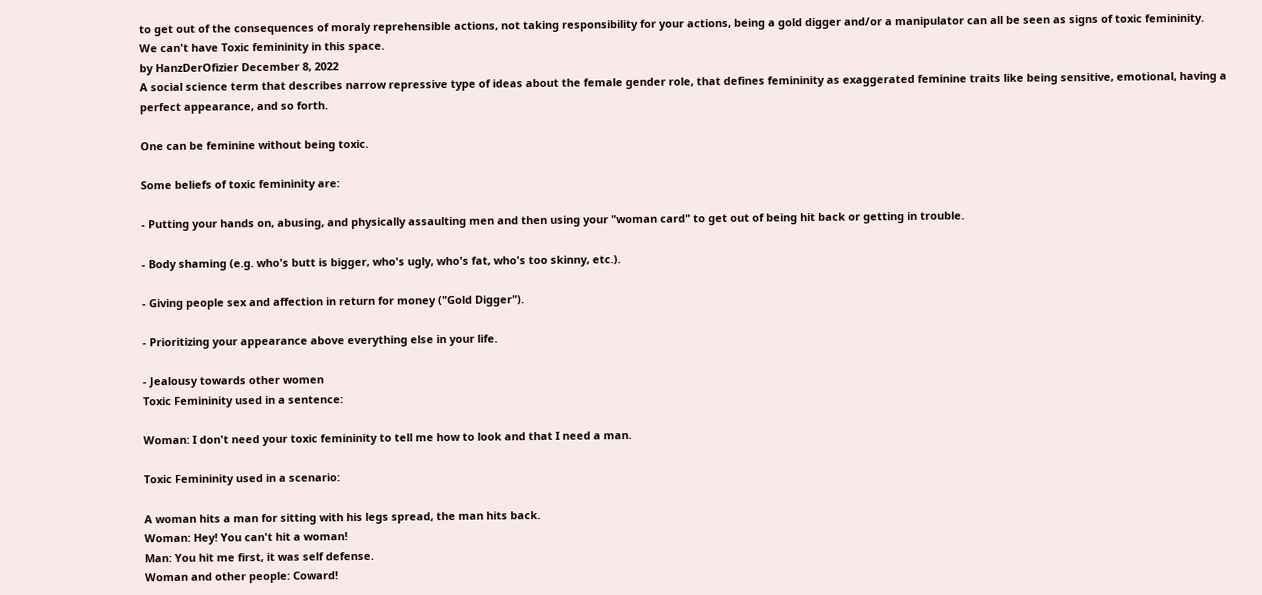to get out of the consequences of moraly reprehensible actions, not taking responsibility for your actions, being a gold digger and/or a manipulator can all be seen as signs of toxic femininity.
We can't have Toxic femininity in this space.
by HanzDerOfizier December 8, 2022
A social science term that describes narrow repressive type of ideas about the female gender role, that defines femininity as exaggerated feminine traits like being sensitive, emotional, having a perfect appearance, and so forth.

One can be feminine without being toxic.

Some beliefs of toxic femininity are:

- Putting your hands on, abusing, and physically assaulting men and then using your "woman card" to get out of being hit back or getting in trouble.

- Body shaming (e.g. who's butt is bigger, who's ugly, who's fat, who's too skinny, etc.).

- Giving people sex and affection in return for money ("Gold Digger").

- Prioritizing your appearance above everything else in your life.

- Jealousy towards other women
Toxic Femininity used in a sentence:

Woman: I don't need your toxic femininity to tell me how to look and that I need a man.

Toxic Femininity used in a scenario:

A woman hits a man for sitting with his legs spread, the man hits back.
Woman: Hey! You can't hit a woman!
Man: You hit me first, it was self defense.
Woman and other people: Coward!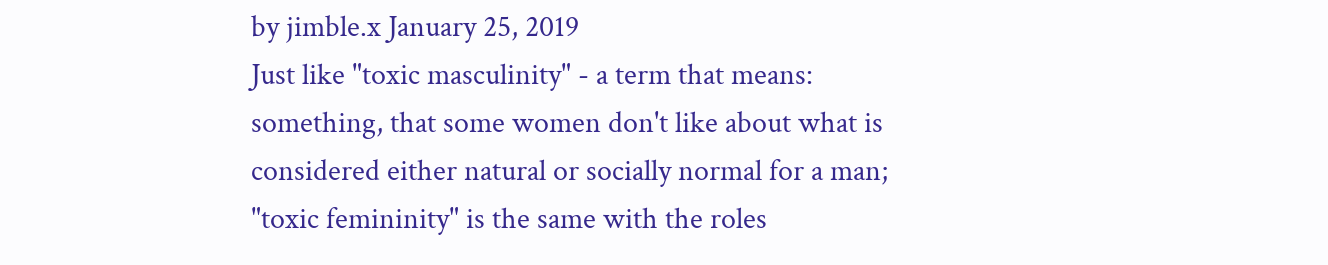by jimble.x January 25, 2019
Just like "toxic masculinity" - a term that means: something, that some women don't like about what is considered either natural or socially normal for a man;
"toxic femininity" is the same with the roles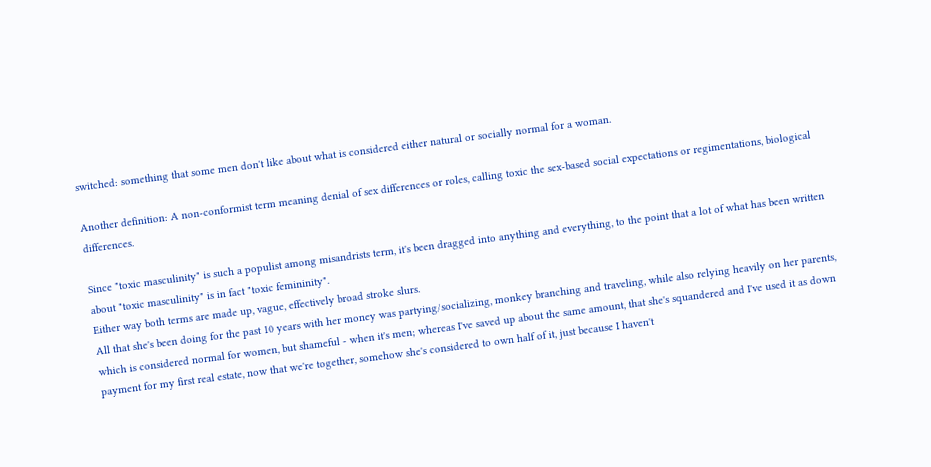switched: something that some men don't like about what is considered either natural or socially normal for a woman.

Another definition: A non-conformist term meaning denial of sex differences or roles, calling toxic the sex-based social expectations or regimentations, biological differences.

Since "toxic masculinity" is such a populist among misandrists term, it's been dragged into anything and everything, to the point that a lot of what has been written about "toxic masculinity" is in fact "toxic femininity".
Either way both terms are made up, vague, effectively broad stroke slurs.
All that she's been doing for the past 10 years with her money was partying/socializing, monkey branching and traveling, while also relying heavily on her parents, which is considered normal for women, but shameful - when it's men; whereas I've saved up about the same amount, that she's squandered and I've used it as down payment for my first real estate, now that we're together, somehow she's considered to own half of it, just because I haven't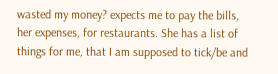wasted my money? expects me to pay the bills, her expenses, for restaurants. She has a list of things for me, that I am supposed to tick/be and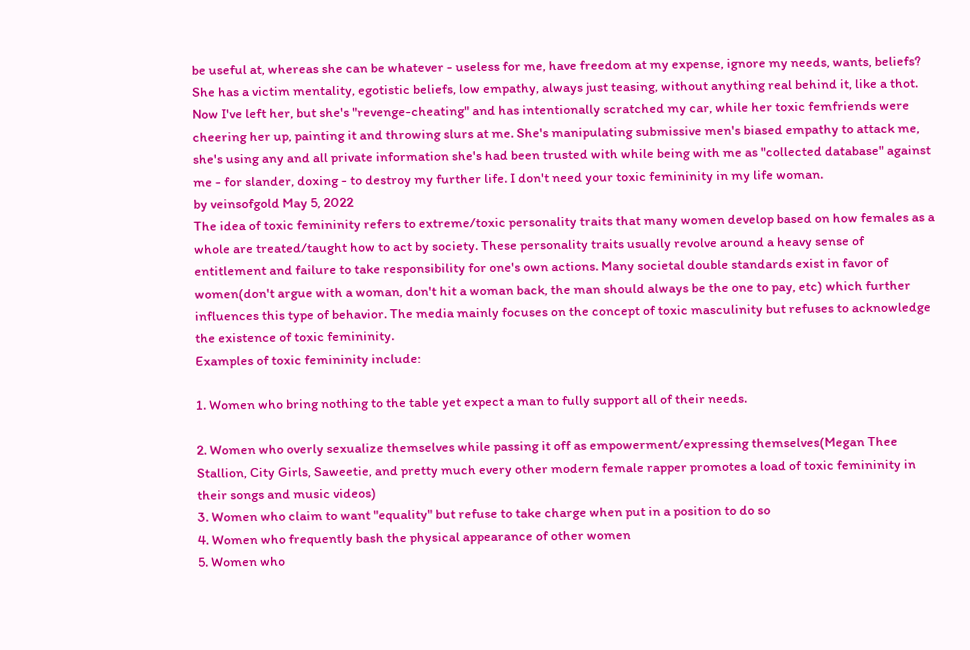be useful at, whereas she can be whatever - useless for me, have freedom at my expense, ignore my needs, wants, beliefs? She has a victim mentality, egotistic beliefs, low empathy, always just teasing, without anything real behind it, like a thot. Now I've left her, but she's "revenge-cheating" and has intentionally scratched my car, while her toxic femfriends were cheering her up, painting it and throwing slurs at me. She's manipulating submissive men's biased empathy to attack me, she's using any and all private information she's had been trusted with while being with me as "collected database" against me - for slander, doxing - to destroy my further life. I don't need your toxic femininity in my life woman.
by veinsofgold May 5, 2022
The idea of toxic femininity refers to extreme/toxic personality traits that many women develop based on how females as a whole are treated/taught how to act by society. These personality traits usually revolve around a heavy sense of entitlement and failure to take responsibility for one's own actions. Many societal double standards exist in favor of women(don't argue with a woman, don't hit a woman back, the man should always be the one to pay, etc) which further influences this type of behavior. The media mainly focuses on the concept of toxic masculinity but refuses to acknowledge the existence of toxic femininity.
Examples of toxic femininity include:

1. Women who bring nothing to the table yet expect a man to fully support all of their needs.

2. Women who overly sexualize themselves while passing it off as empowerment/expressing themselves(Megan Thee Stallion, City Girls, Saweetie, and pretty much every other modern female rapper promotes a load of toxic femininity in their songs and music videos)
3. Women who claim to want "equality" but refuse to take charge when put in a position to do so
4. Women who frequently bash the physical appearance of other women
5. Women who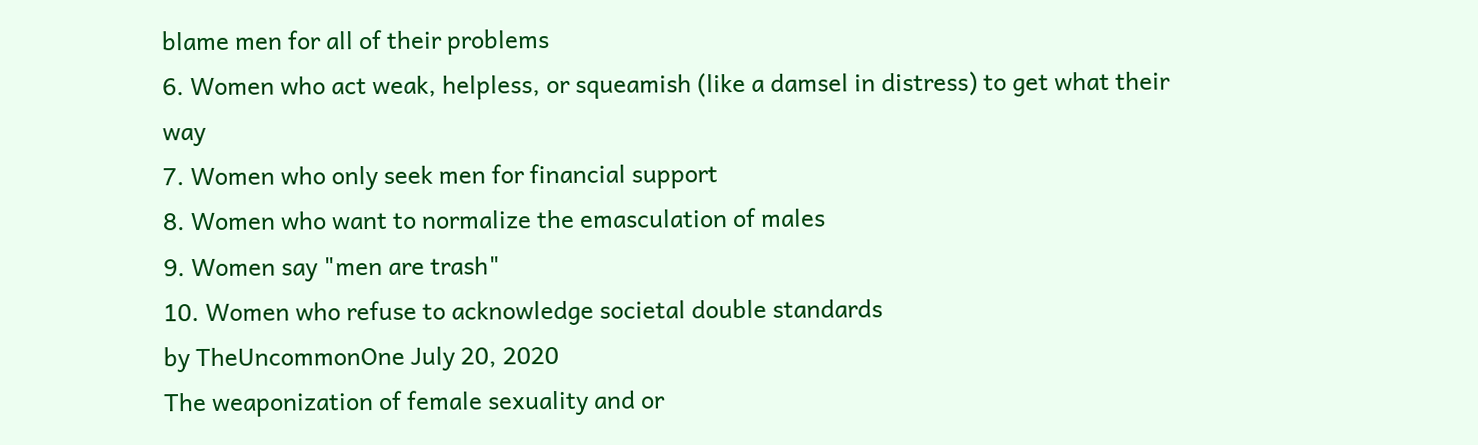blame men for all of their problems
6. Women who act weak, helpless, or squeamish (like a damsel in distress) to get what their way
7. Women who only seek men for financial support
8. Women who want to normalize the emasculation of males
9. Women say "men are trash"
10. Women who refuse to acknowledge societal double standards
by TheUncommonOne July 20, 2020
The weaponization of female sexuality and or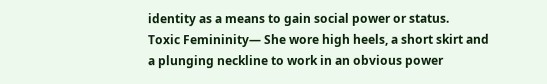identity as a means to gain social power or status.
Toxic Femininity— She wore high heels, a short skirt and a plunging neckline to work in an obvious power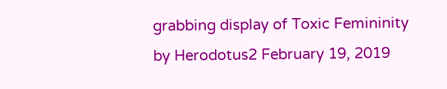grabbing display of Toxic Femininity
by Herodotus2 February 19, 2019